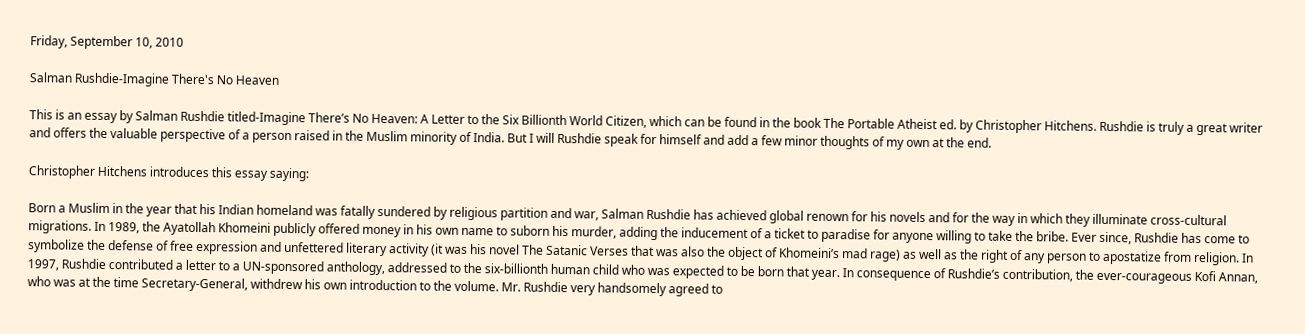Friday, September 10, 2010

Salman Rushdie-Imagine There's No Heaven

This is an essay by Salman Rushdie titled-Imagine There’s No Heaven: A Letter to the Six Billionth World Citizen, which can be found in the book The Portable Atheist ed. by Christopher Hitchens. Rushdie is truly a great writer and offers the valuable perspective of a person raised in the Muslim minority of India. But I will Rushdie speak for himself and add a few minor thoughts of my own at the end.

Christopher Hitchens introduces this essay saying:

Born a Muslim in the year that his Indian homeland was fatally sundered by religious partition and war, Salman Rushdie has achieved global renown for his novels and for the way in which they illuminate cross-cultural migrations. In 1989, the Ayatollah Khomeini publicly offered money in his own name to suborn his murder, adding the inducement of a ticket to paradise for anyone willing to take the bribe. Ever since, Rushdie has come to symbolize the defense of free expression and unfettered literary activity (it was his novel The Satanic Verses that was also the object of Khomeini’s mad rage) as well as the right of any person to apostatize from religion. In 1997, Rushdie contributed a letter to a UN-sponsored anthology, addressed to the six-billionth human child who was expected to be born that year. In consequence of Rushdie’s contribution, the ever-courageous Kofi Annan, who was at the time Secretary-General, withdrew his own introduction to the volume. Mr. Rushdie very handsomely agreed to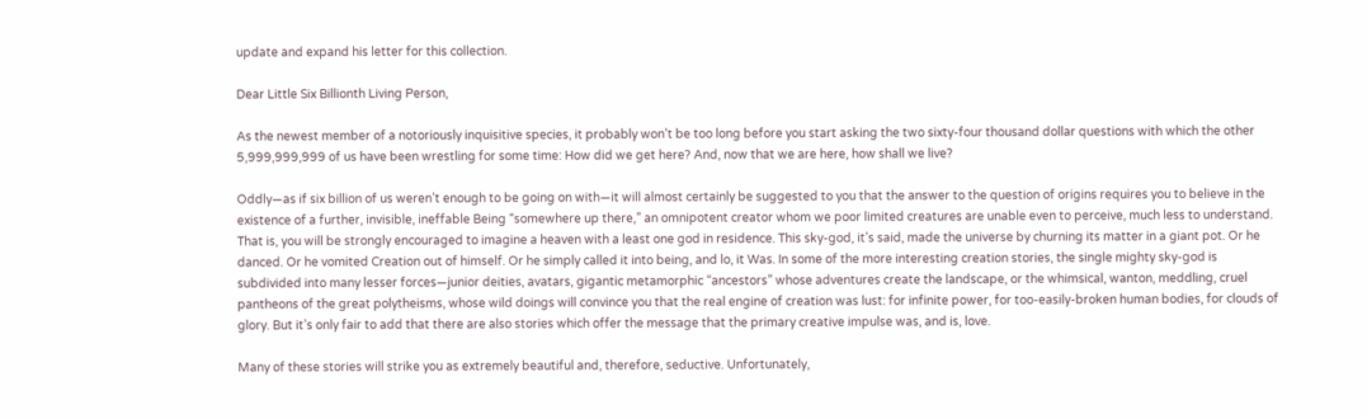update and expand his letter for this collection.

Dear Little Six Billionth Living Person,

As the newest member of a notoriously inquisitive species, it probably won’t be too long before you start asking the two sixty-four thousand dollar questions with which the other 5,999,999,999 of us have been wrestling for some time: How did we get here? And, now that we are here, how shall we live?

Oddly—as if six billion of us weren’t enough to be going on with—it will almost certainly be suggested to you that the answer to the question of origins requires you to believe in the existence of a further, invisible, ineffable Being “somewhere up there,” an omnipotent creator whom we poor limited creatures are unable even to perceive, much less to understand. That is, you will be strongly encouraged to imagine a heaven with a least one god in residence. This sky-god, it’s said, made the universe by churning its matter in a giant pot. Or he danced. Or he vomited Creation out of himself. Or he simply called it into being, and lo, it Was. In some of the more interesting creation stories, the single mighty sky-god is subdivided into many lesser forces—junior deities, avatars, gigantic metamorphic “ancestors” whose adventures create the landscape, or the whimsical, wanton, meddling, cruel pantheons of the great polytheisms, whose wild doings will convince you that the real engine of creation was lust: for infinite power, for too-easily-broken human bodies, for clouds of glory. But it’s only fair to add that there are also stories which offer the message that the primary creative impulse was, and is, love.

Many of these stories will strike you as extremely beautiful and, therefore, seductive. Unfortunately,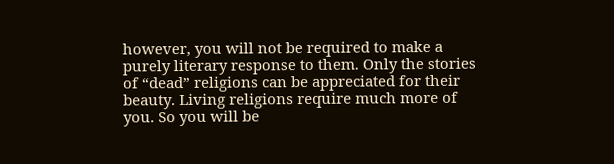however, you will not be required to make a purely literary response to them. Only the stories of “dead” religions can be appreciated for their beauty. Living religions require much more of you. So you will be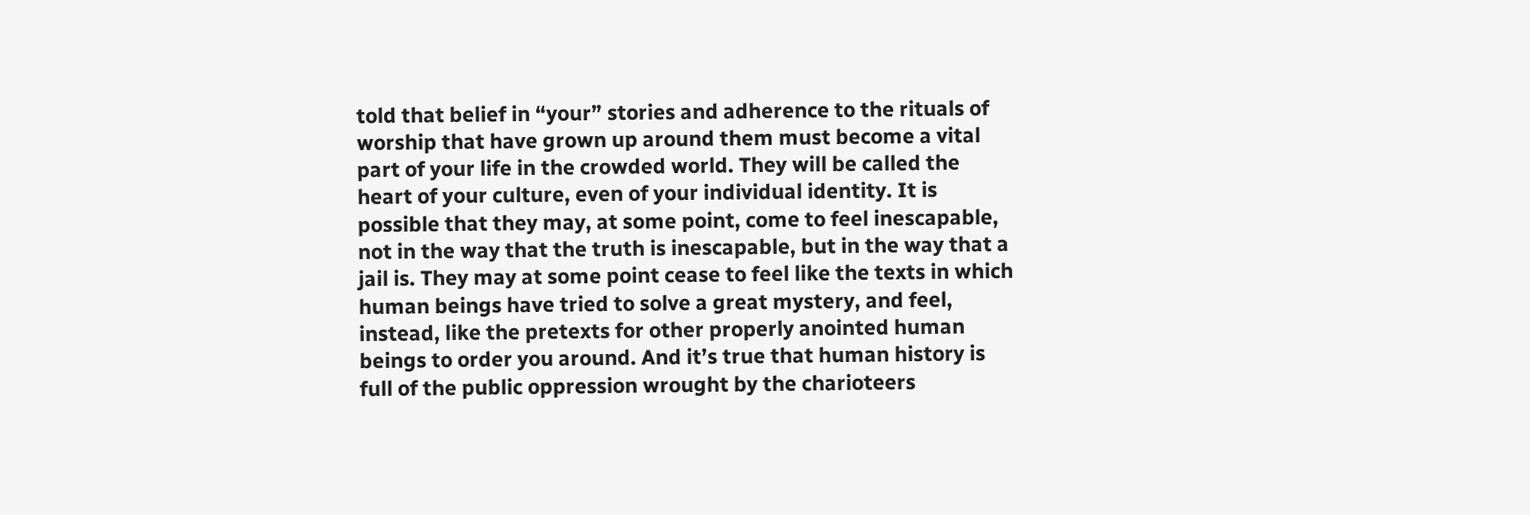told that belief in “your” stories and adherence to the rituals of worship that have grown up around them must become a vital part of your life in the crowded world. They will be called the heart of your culture, even of your individual identity. It is possible that they may, at some point, come to feel inescapable, not in the way that the truth is inescapable, but in the way that a jail is. They may at some point cease to feel like the texts in which human beings have tried to solve a great mystery, and feel, instead, like the pretexts for other properly anointed human beings to order you around. And it’s true that human history is full of the public oppression wrought by the charioteers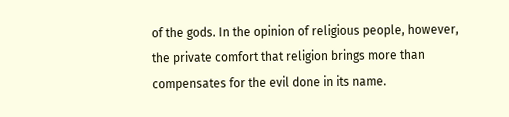of the gods. In the opinion of religious people, however, the private comfort that religion brings more than compensates for the evil done in its name.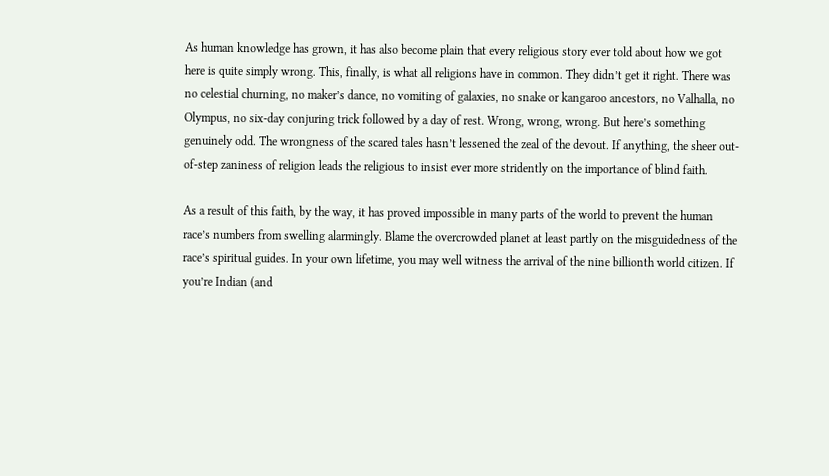As human knowledge has grown, it has also become plain that every religious story ever told about how we got here is quite simply wrong. This, finally, is what all religions have in common. They didn’t get it right. There was no celestial churning, no maker’s dance, no vomiting of galaxies, no snake or kangaroo ancestors, no Valhalla, no Olympus, no six-day conjuring trick followed by a day of rest. Wrong, wrong, wrong. But here’s something genuinely odd. The wrongness of the scared tales hasn’t lessened the zeal of the devout. If anything, the sheer out-of-step zaniness of religion leads the religious to insist ever more stridently on the importance of blind faith.

As a result of this faith, by the way, it has proved impossible in many parts of the world to prevent the human race’s numbers from swelling alarmingly. Blame the overcrowded planet at least partly on the misguidedness of the race’s spiritual guides. In your own lifetime, you may well witness the arrival of the nine billionth world citizen. If you’re Indian (and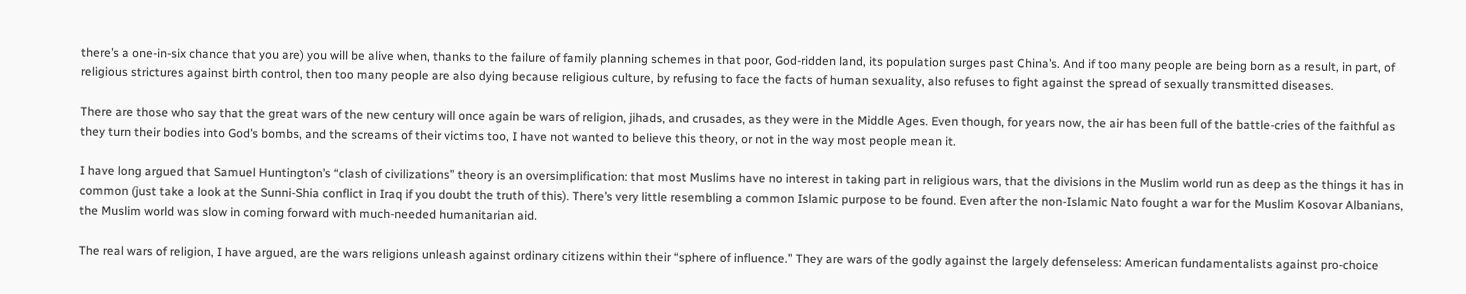there’s a one-in-six chance that you are) you will be alive when, thanks to the failure of family planning schemes in that poor, God-ridden land, its population surges past China’s. And if too many people are being born as a result, in part, of religious strictures against birth control, then too many people are also dying because religious culture, by refusing to face the facts of human sexuality, also refuses to fight against the spread of sexually transmitted diseases.

There are those who say that the great wars of the new century will once again be wars of religion, jihads, and crusades, as they were in the Middle Ages. Even though, for years now, the air has been full of the battle-cries of the faithful as they turn their bodies into God’s bombs, and the screams of their victims too, I have not wanted to believe this theory, or not in the way most people mean it.

I have long argued that Samuel Huntington’s “clash of civilizations” theory is an oversimplification: that most Muslims have no interest in taking part in religious wars, that the divisions in the Muslim world run as deep as the things it has in common (just take a look at the Sunni-Shia conflict in Iraq if you doubt the truth of this). There’s very little resembling a common Islamic purpose to be found. Even after the non-Islamic Nato fought a war for the Muslim Kosovar Albanians, the Muslim world was slow in coming forward with much-needed humanitarian aid.

The real wars of religion, I have argued, are the wars religions unleash against ordinary citizens within their “sphere of influence.” They are wars of the godly against the largely defenseless: American fundamentalists against pro-choice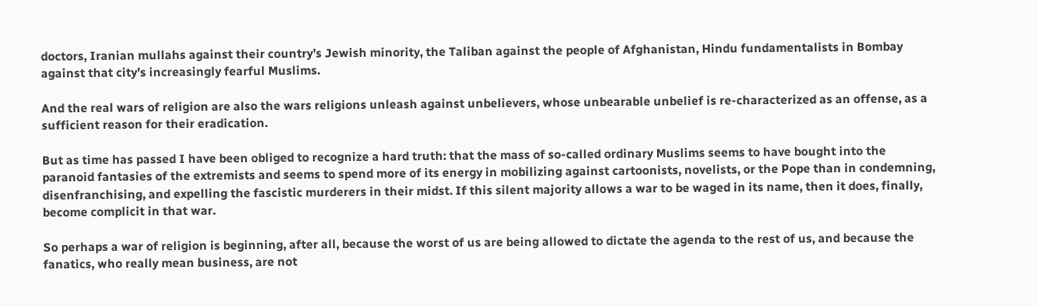doctors, Iranian mullahs against their country’s Jewish minority, the Taliban against the people of Afghanistan, Hindu fundamentalists in Bombay against that city’s increasingly fearful Muslims.

And the real wars of religion are also the wars religions unleash against unbelievers, whose unbearable unbelief is re-characterized as an offense, as a sufficient reason for their eradication.

But as time has passed I have been obliged to recognize a hard truth: that the mass of so-called ordinary Muslims seems to have bought into the paranoid fantasies of the extremists and seems to spend more of its energy in mobilizing against cartoonists, novelists, or the Pope than in condemning, disenfranchising, and expelling the fascistic murderers in their midst. If this silent majority allows a war to be waged in its name, then it does, finally, become complicit in that war.

So perhaps a war of religion is beginning, after all, because the worst of us are being allowed to dictate the agenda to the rest of us, and because the fanatics, who really mean business, are not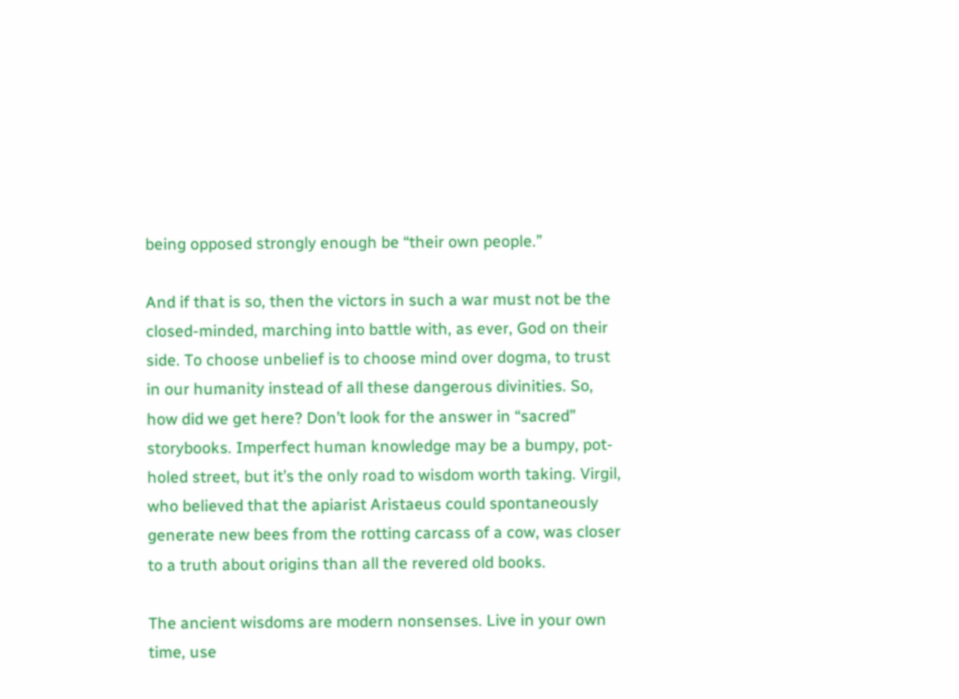being opposed strongly enough be “their own people.”

And if that is so, then the victors in such a war must not be the closed-minded, marching into battle with, as ever, God on their side. To choose unbelief is to choose mind over dogma, to trust in our humanity instead of all these dangerous divinities. So, how did we get here? Don’t look for the answer in “sacred” storybooks. Imperfect human knowledge may be a bumpy, pot-holed street, but it’s the only road to wisdom worth taking. Virgil, who believed that the apiarist Aristaeus could spontaneously generate new bees from the rotting carcass of a cow, was closer to a truth about origins than all the revered old books.

The ancient wisdoms are modern nonsenses. Live in your own time, use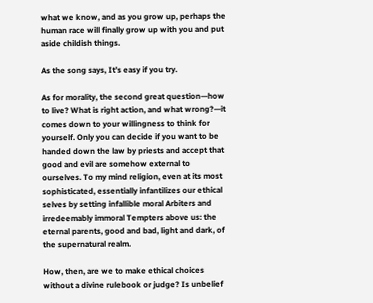what we know, and as you grow up, perhaps the human race will finally grow up with you and put aside childish things.

As the song says, It’s easy if you try.

As for morality, the second great question—how to live? What is right action, and what wrong?—it comes down to your willingness to think for yourself. Only you can decide if you want to be handed down the law by priests and accept that good and evil are somehow external to ourselves. To my mind religion, even at its most sophisticated, essentially infantilizes our ethical selves by setting infallible moral Arbiters and irredeemably immoral Tempters above us: the eternal parents, good and bad, light and dark, of the supernatural realm.

How, then, are we to make ethical choices without a divine rulebook or judge? Is unbelief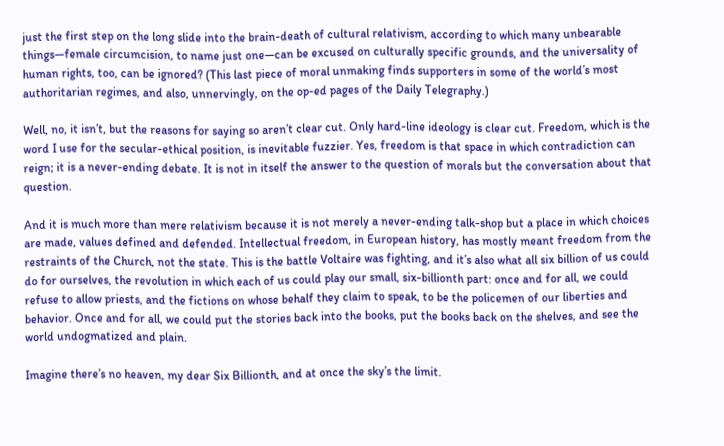just the first step on the long slide into the brain-death of cultural relativism, according to which many unbearable things—female circumcision, to name just one—can be excused on culturally specific grounds, and the universality of human rights, too, can be ignored? (This last piece of moral unmaking finds supporters in some of the world’s most authoritarian regimes, and also, unnervingly, on the op-ed pages of the Daily Telegraphy.)

Well, no, it isn’t, but the reasons for saying so aren’t clear cut. Only hard-line ideology is clear cut. Freedom, which is the word I use for the secular-ethical position, is inevitable fuzzier. Yes, freedom is that space in which contradiction can reign; it is a never-ending debate. It is not in itself the answer to the question of morals but the conversation about that question.

And it is much more than mere relativism because it is not merely a never-ending talk-shop but a place in which choices are made, values defined and defended. Intellectual freedom, in European history, has mostly meant freedom from the restraints of the Church, not the state. This is the battle Voltaire was fighting, and it’s also what all six billion of us could do for ourselves, the revolution in which each of us could play our small, six-billionth part: once and for all, we could refuse to allow priests, and the fictions on whose behalf they claim to speak, to be the policemen of our liberties and behavior. Once and for all, we could put the stories back into the books, put the books back on the shelves, and see the world undogmatized and plain.

Imagine there’s no heaven, my dear Six Billionth, and at once the sky’s the limit.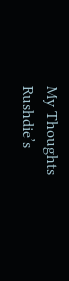My Thoughts
Rushdie’s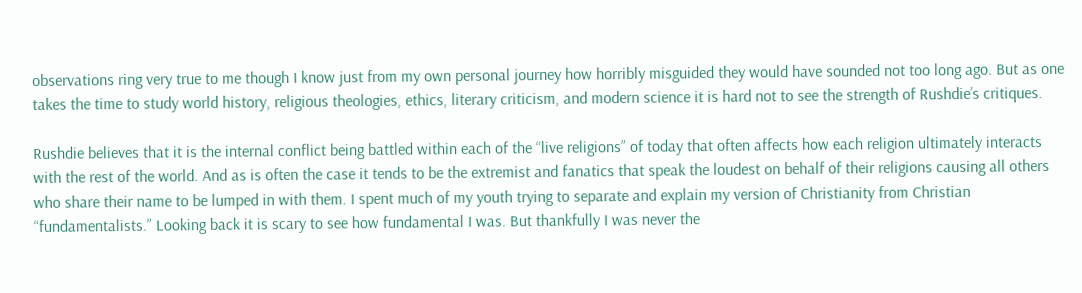observations ring very true to me though I know just from my own personal journey how horribly misguided they would have sounded not too long ago. But as one takes the time to study world history, religious theologies, ethics, literary criticism, and modern science it is hard not to see the strength of Rushdie’s critiques.

Rushdie believes that it is the internal conflict being battled within each of the “live religions” of today that often affects how each religion ultimately interacts with the rest of the world. And as is often the case it tends to be the extremist and fanatics that speak the loudest on behalf of their religions causing all others who share their name to be lumped in with them. I spent much of my youth trying to separate and explain my version of Christianity from Christian “fundamentalists.” Looking back it is scary to see how fundamental I was. But thankfully I was never the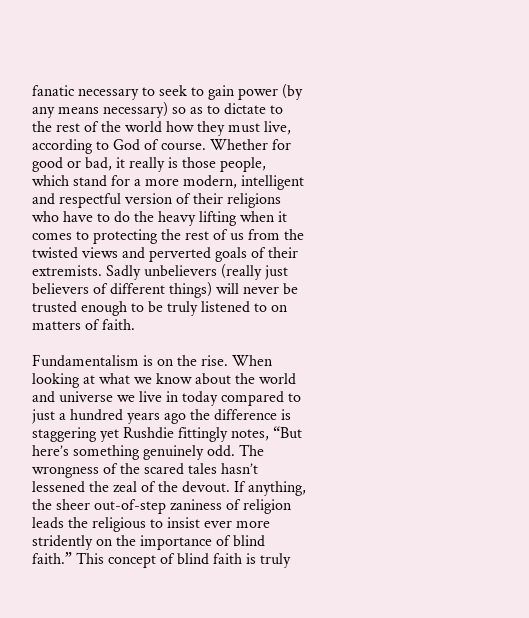fanatic necessary to seek to gain power (by any means necessary) so as to dictate to the rest of the world how they must live, according to God of course. Whether for good or bad, it really is those people, which stand for a more modern, intelligent and respectful version of their religions who have to do the heavy lifting when it comes to protecting the rest of us from the twisted views and perverted goals of their extremists. Sadly unbelievers (really just believers of different things) will never be trusted enough to be truly listened to on matters of faith.

Fundamentalism is on the rise. When looking at what we know about the world and universe we live in today compared to just a hundred years ago the difference is staggering yet Rushdie fittingly notes, “But here’s something genuinely odd. The wrongness of the scared tales hasn’t lessened the zeal of the devout. If anything, the sheer out-of-step zaniness of religion leads the religious to insist ever more stridently on the importance of blind faith.” This concept of blind faith is truly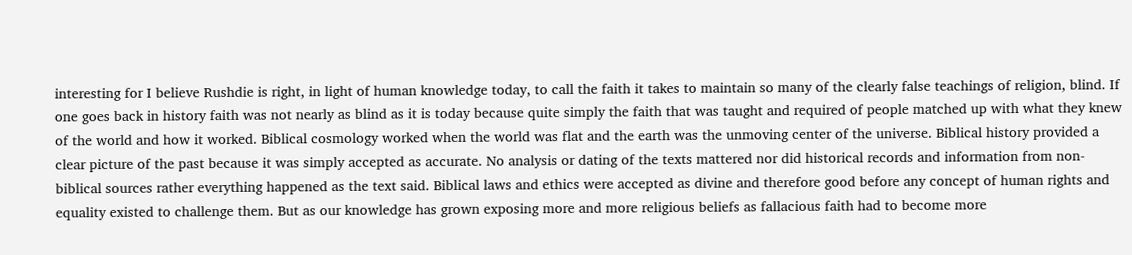interesting for I believe Rushdie is right, in light of human knowledge today, to call the faith it takes to maintain so many of the clearly false teachings of religion, blind. If one goes back in history faith was not nearly as blind as it is today because quite simply the faith that was taught and required of people matched up with what they knew of the world and how it worked. Biblical cosmology worked when the world was flat and the earth was the unmoving center of the universe. Biblical history provided a clear picture of the past because it was simply accepted as accurate. No analysis or dating of the texts mattered nor did historical records and information from non-biblical sources rather everything happened as the text said. Biblical laws and ethics were accepted as divine and therefore good before any concept of human rights and equality existed to challenge them. But as our knowledge has grown exposing more and more religious beliefs as fallacious faith had to become more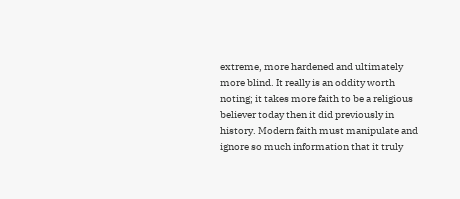extreme, more hardened and ultimately more blind. It really is an oddity worth noting; it takes more faith to be a religious believer today then it did previously in history. Modern faith must manipulate and ignore so much information that it truly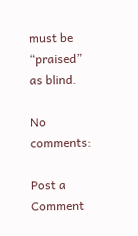must be “praised” as blind.

No comments:

Post a Comment